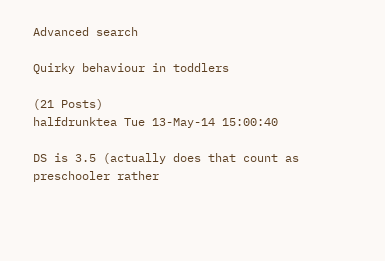Advanced search

Quirky behaviour in toddlers

(21 Posts)
halfdrunktea Tue 13-May-14 15:00:40

DS is 3.5 (actually does that count as preschooler rather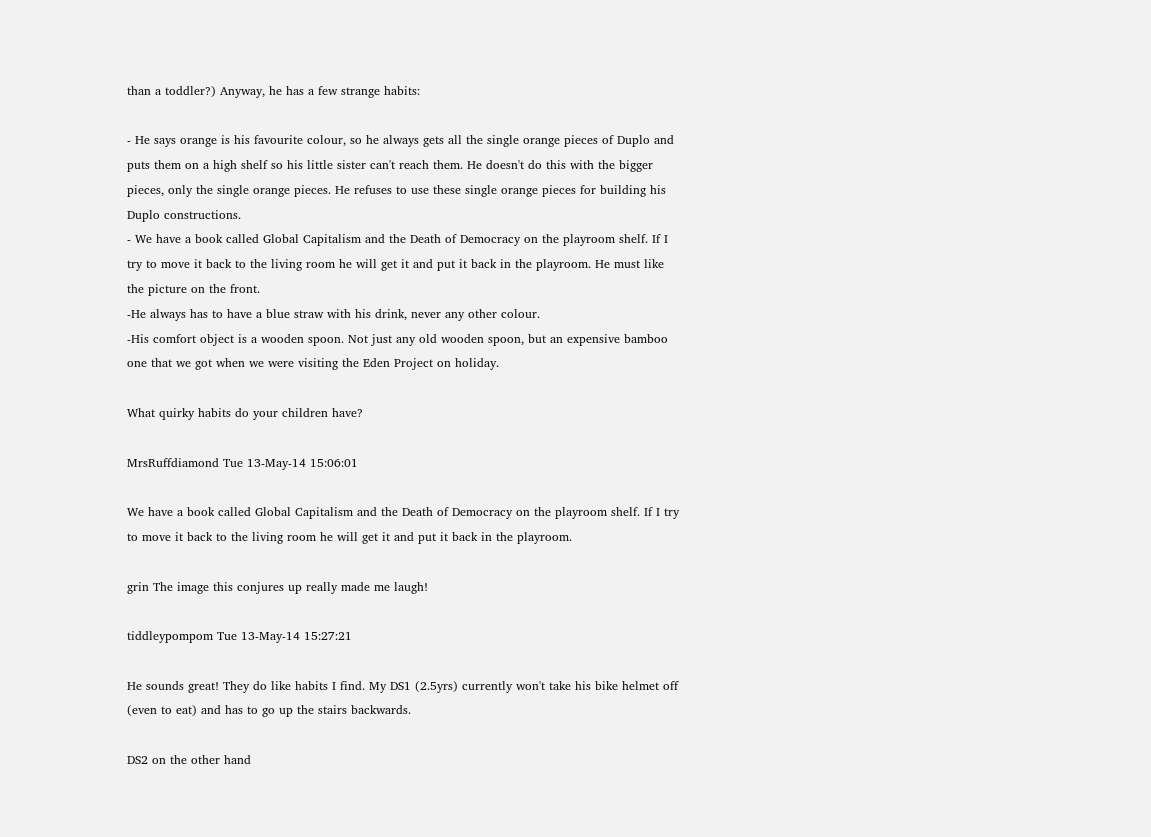than a toddler?) Anyway, he has a few strange habits:

- He says orange is his favourite colour, so he always gets all the single orange pieces of Duplo and puts them on a high shelf so his little sister can't reach them. He doesn't do this with the bigger pieces, only the single orange pieces. He refuses to use these single orange pieces for building his Duplo constructions.
- We have a book called Global Capitalism and the Death of Democracy on the playroom shelf. If I try to move it back to the living room he will get it and put it back in the playroom. He must like the picture on the front.
-He always has to have a blue straw with his drink, never any other colour.
-His comfort object is a wooden spoon. Not just any old wooden spoon, but an expensive bamboo one that we got when we were visiting the Eden Project on holiday.

What quirky habits do your children have?

MrsRuffdiamond Tue 13-May-14 15:06:01

We have a book called Global Capitalism and the Death of Democracy on the playroom shelf. If I try to move it back to the living room he will get it and put it back in the playroom.

grin The image this conjures up really made me laugh!

tiddleypompom Tue 13-May-14 15:27:21

He sounds great! They do like habits I find. My DS1 (2.5yrs) currently won't take his bike helmet off (even to eat) and has to go up the stairs backwards.

DS2 on the other hand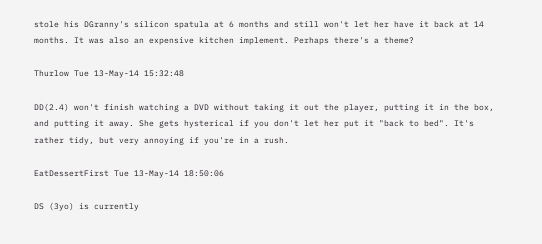stole his DGranny's silicon spatula at 6 months and still won't let her have it back at 14 months. It was also an expensive kitchen implement. Perhaps there's a theme?

Thurlow Tue 13-May-14 15:32:48

DD(2.4) won't finish watching a DVD without taking it out the player, putting it in the box, and putting it away. She gets hysterical if you don't let her put it "back to bed". It's rather tidy, but very annoying if you're in a rush.

EatDessertFirst Tue 13-May-14 18:50:06

DS (3yo) is currently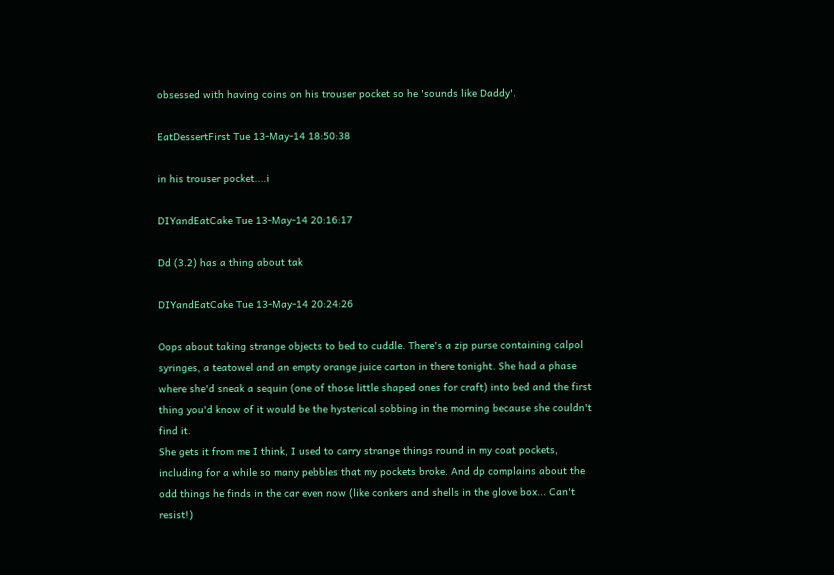obsessed with having coins on his trouser pocket so he 'sounds like Daddy'.

EatDessertFirst Tue 13-May-14 18:50:38

in his trouser pocket....i

DIYandEatCake Tue 13-May-14 20:16:17

Dd (3.2) has a thing about tak

DIYandEatCake Tue 13-May-14 20:24:26

Oops about taking strange objects to bed to cuddle. There's a zip purse containing calpol syringes, a teatowel and an empty orange juice carton in there tonight. She had a phase where she'd sneak a sequin (one of those little shaped ones for craft) into bed and the first thing you'd know of it would be the hysterical sobbing in the morning because she couldn't find it.
She gets it from me I think, I used to carry strange things round in my coat pockets, including for a while so many pebbles that my pockets broke. And dp complains about the odd things he finds in the car even now (like conkers and shells in the glove box... Can't resist!)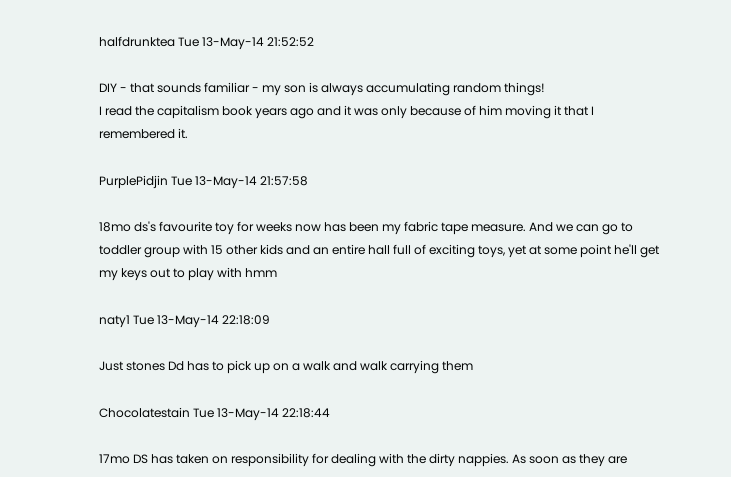halfdrunktea Tue 13-May-14 21:52:52

DIY - that sounds familiar - my son is always accumulating random things!
I read the capitalism book years ago and it was only because of him moving it that I remembered it.

PurplePidjin Tue 13-May-14 21:57:58

18mo ds's favourite toy for weeks now has been my fabric tape measure. And we can go to toddler group with 15 other kids and an entire hall full of exciting toys, yet at some point he'll get my keys out to play with hmm

naty1 Tue 13-May-14 22:18:09

Just stones Dd has to pick up on a walk and walk carrying them

Chocolatestain Tue 13-May-14 22:18:44

17mo DS has taken on responsibility for dealing with the dirty nappies. As soon as they are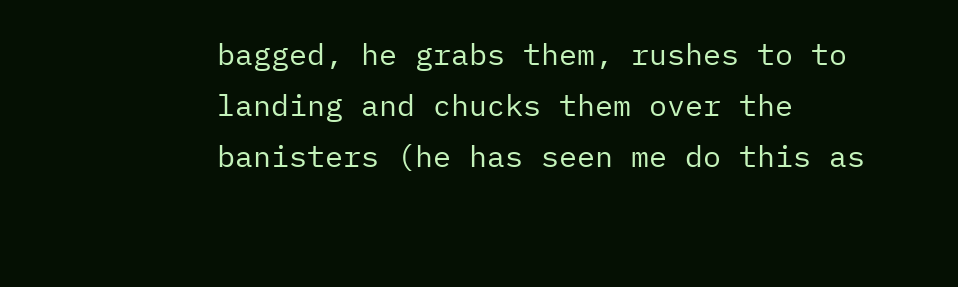bagged, he grabs them, rushes to to landing and chucks them over the banisters (he has seen me do this as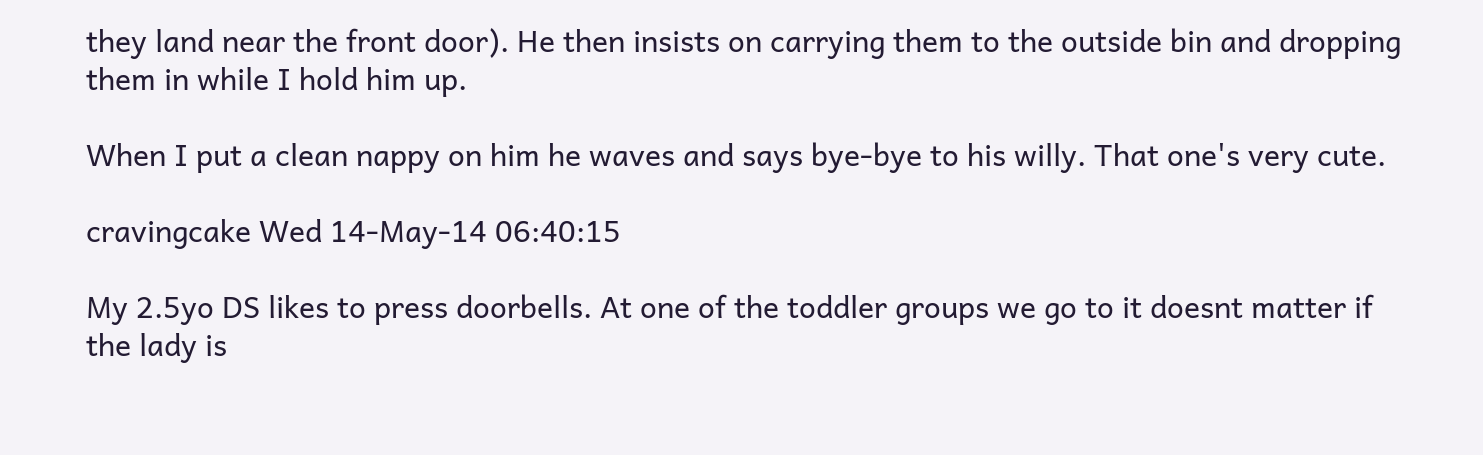they land near the front door). He then insists on carrying them to the outside bin and dropping them in while I hold him up.

When I put a clean nappy on him he waves and says bye-bye to his willy. That one's very cute.

cravingcake Wed 14-May-14 06:40:15

My 2.5yo DS likes to press doorbells. At one of the toddler groups we go to it doesnt matter if the lady is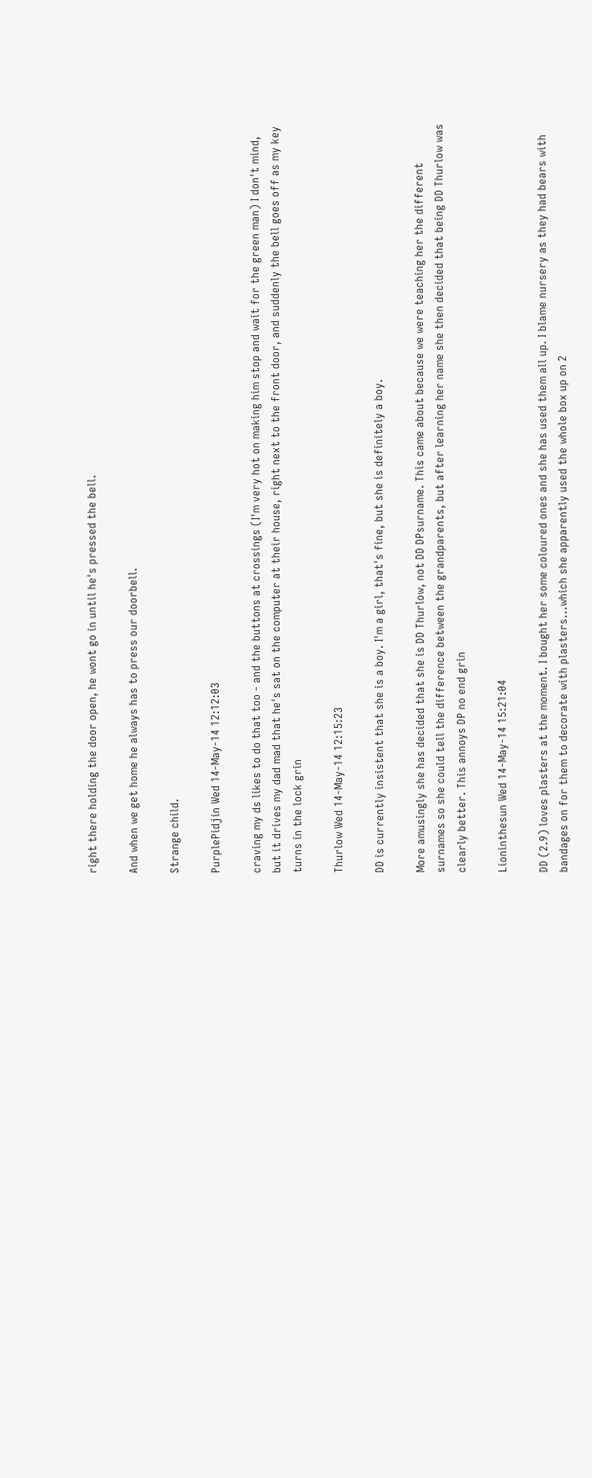right there holding the door open, he wont go in until he's pressed the bell.

And when we get home he always has to press our doorbell.

Strange child.

PurplePidjin Wed 14-May-14 12:12:03

craving my ds likes to do that too - and the buttons at crossings (I'm very hot on making him stop and wait for the green man) I don't mind, but it drives my dad mad that he's sat on the computer at their house, right next to the front door, and suddenly the bell goes off as my key turns in the lock grin

Thurlow Wed 14-May-14 12:15:23

DD is currently insistent that she is a boy. I'm a girl, that's fine, but she is definitely a boy.

More amusingly she has decided that she is DD Thurlow, not DD DPsurname. This came about because we were teaching her the different surnames so she could tell the difference between the grandparents, but after learning her name she then decided that being DD Thurlow was clearly better. This annoys DP no end grin

Lioninthesun Wed 14-May-14 15:21:04

DD (2.9) loves plasters at the moment. I bought her some coloured ones and she has used them all up. I blame nursery as they had bears with bandages on for them to decorate with plasters...which she apparently used the whole box up on 2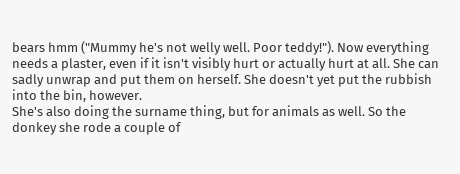bears hmm ("Mummy he's not welly well. Poor teddy!"). Now everything needs a plaster, even if it isn't visibly hurt or actually hurt at all. She can sadly unwrap and put them on herself. She doesn't yet put the rubbish into the bin, however.
She's also doing the surname thing, but for animals as well. So the donkey she rode a couple of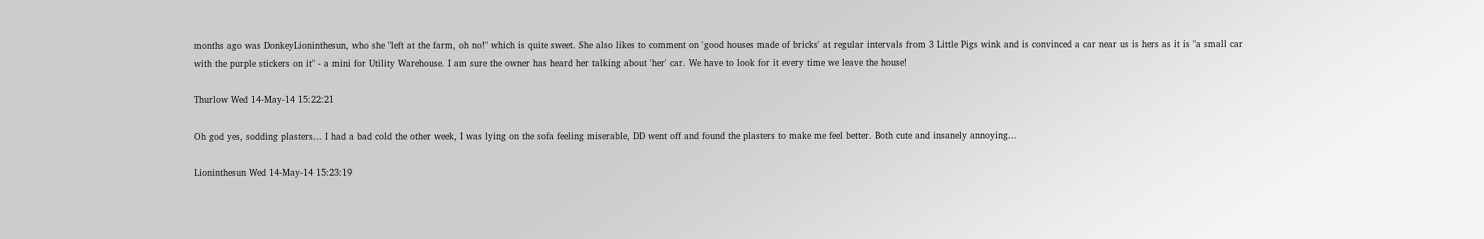months ago was DonkeyLioninthesun, who she "left at the farm, oh no!" which is quite sweet. She also likes to comment on 'good houses made of bricks' at regular intervals from 3 Little Pigs wink and is convinced a car near us is hers as it is "a small car with the purple stickers on it" - a mini for Utility Warehouse. I am sure the owner has heard her talking about 'her' car. We have to look for it every time we leave the house!

Thurlow Wed 14-May-14 15:22:21

Oh god yes, sodding plasters... I had a bad cold the other week, I was lying on the sofa feeling miserable, DD went off and found the plasters to make me feel better. Both cute and insanely annoying...

Lioninthesun Wed 14-May-14 15:23:19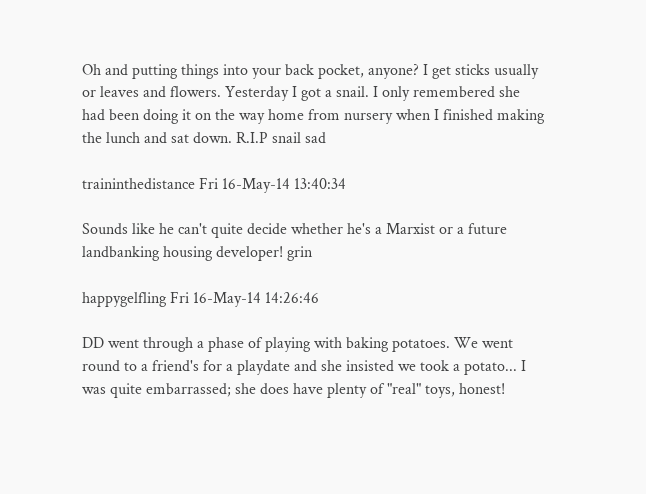Oh and putting things into your back pocket, anyone? I get sticks usually or leaves and flowers. Yesterday I got a snail. I only remembered she had been doing it on the way home from nursery when I finished making the lunch and sat down. R.I.P snail sad

traininthedistance Fri 16-May-14 13:40:34

Sounds like he can't quite decide whether he's a Marxist or a future landbanking housing developer! grin

happygelfling Fri 16-May-14 14:26:46

DD went through a phase of playing with baking potatoes. We went round to a friend's for a playdate and she insisted we took a potato... I was quite embarrassed; she does have plenty of "real" toys, honest!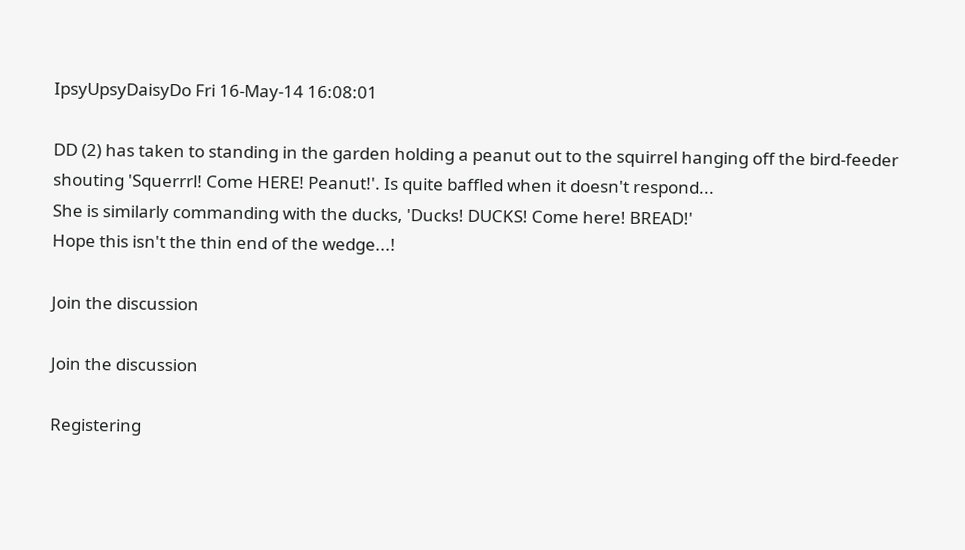IpsyUpsyDaisyDo Fri 16-May-14 16:08:01

DD (2) has taken to standing in the garden holding a peanut out to the squirrel hanging off the bird-feeder shouting 'Squerrrl! Come HERE! Peanut!'. Is quite baffled when it doesn't respond...
She is similarly commanding with the ducks, 'Ducks! DUCKS! Come here! BREAD!'
Hope this isn't the thin end of the wedge...!

Join the discussion

Join the discussion

Registering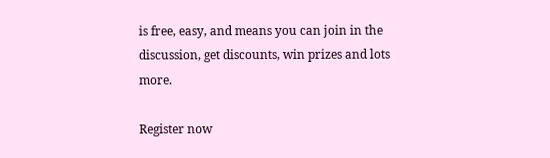is free, easy, and means you can join in the discussion, get discounts, win prizes and lots more.

Register now